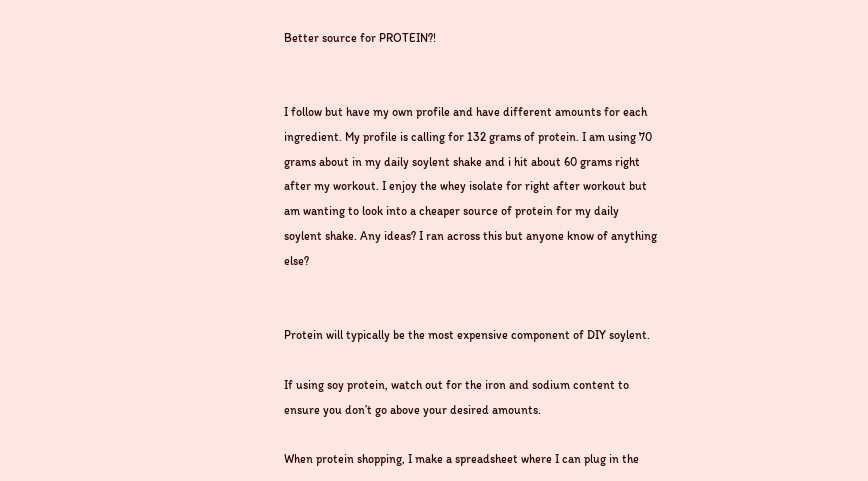Better source for PROTEIN?!


I follow but have my own profile and have different amounts for each ingredient. My profile is calling for 132 grams of protein. I am using 70 grams about in my daily soylent shake and i hit about 60 grams right after my workout. I enjoy the whey isolate for right after workout but am wanting to look into a cheaper source of protein for my daily soylent shake. Any ideas? I ran across this but anyone know of anything else?


Protein will typically be the most expensive component of DIY soylent.

If using soy protein, watch out for the iron and sodium content to ensure you don’t go above your desired amounts.

When protein shopping, I make a spreadsheet where I can plug in the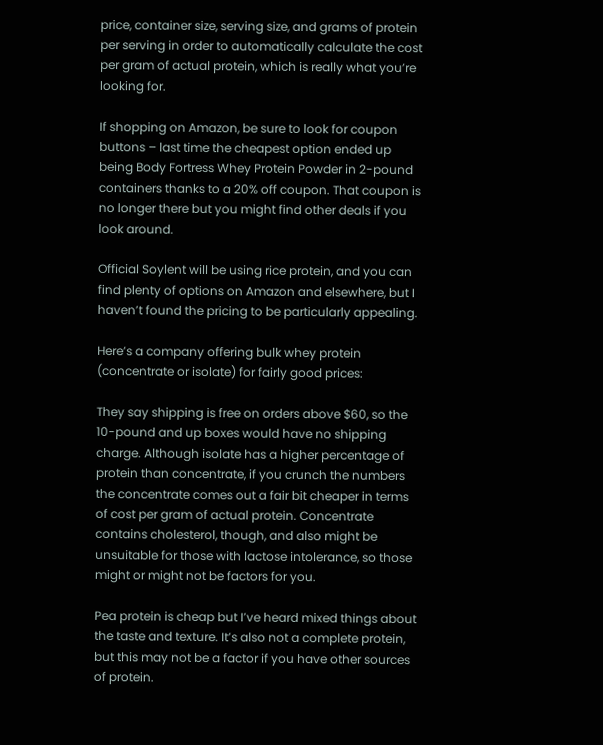price, container size, serving size, and grams of protein per serving in order to automatically calculate the cost per gram of actual protein, which is really what you’re looking for.

If shopping on Amazon, be sure to look for coupon buttons – last time the cheapest option ended up being Body Fortress Whey Protein Powder in 2-pound containers thanks to a 20% off coupon. That coupon is no longer there but you might find other deals if you look around.

Official Soylent will be using rice protein, and you can find plenty of options on Amazon and elsewhere, but I haven’t found the pricing to be particularly appealing.

Here’s a company offering bulk whey protein (concentrate or isolate) for fairly good prices:

They say shipping is free on orders above $60, so the 10-pound and up boxes would have no shipping charge. Although isolate has a higher percentage of protein than concentrate, if you crunch the numbers the concentrate comes out a fair bit cheaper in terms of cost per gram of actual protein. Concentrate contains cholesterol, though, and also might be unsuitable for those with lactose intolerance, so those might or might not be factors for you.

Pea protein is cheap but I’ve heard mixed things about the taste and texture. It’s also not a complete protein, but this may not be a factor if you have other sources of protein.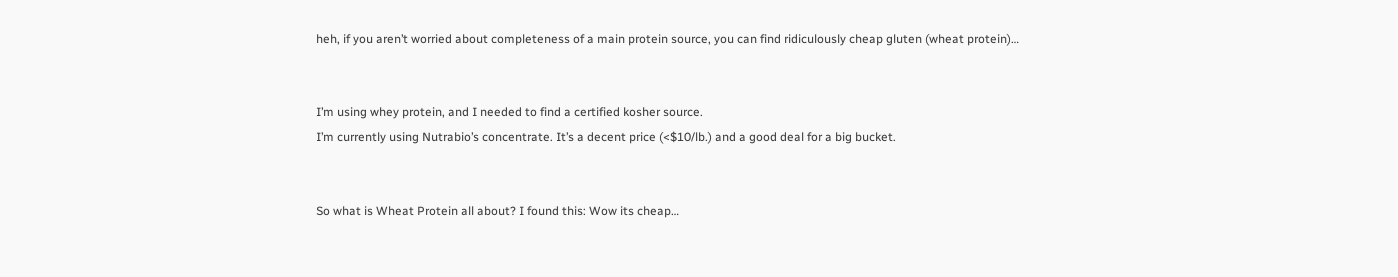heh, if you aren’t worried about completeness of a main protein source, you can find ridiculously cheap gluten (wheat protein)…


I’m using whey protein, and I needed to find a certified kosher source.
I’m currently using Nutrabio’s concentrate. It’s a decent price (<$10/lb.) and a good deal for a big bucket.


So what is Wheat Protein all about? I found this: Wow its cheap…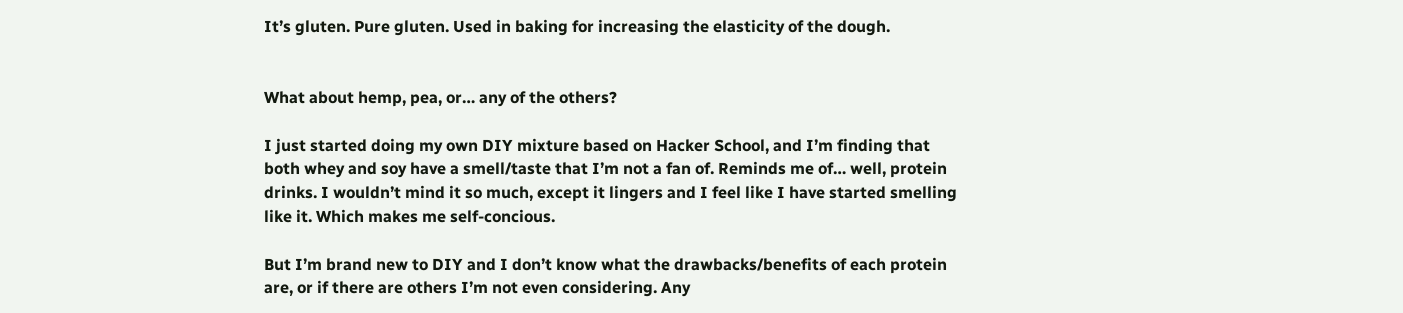It’s gluten. Pure gluten. Used in baking for increasing the elasticity of the dough.


What about hemp, pea, or… any of the others?

I just started doing my own DIY mixture based on Hacker School, and I’m finding that both whey and soy have a smell/taste that I’m not a fan of. Reminds me of… well, protein drinks. I wouldn’t mind it so much, except it lingers and I feel like I have started smelling like it. Which makes me self-concious.

But I’m brand new to DIY and I don’t know what the drawbacks/benefits of each protein are, or if there are others I’m not even considering. Any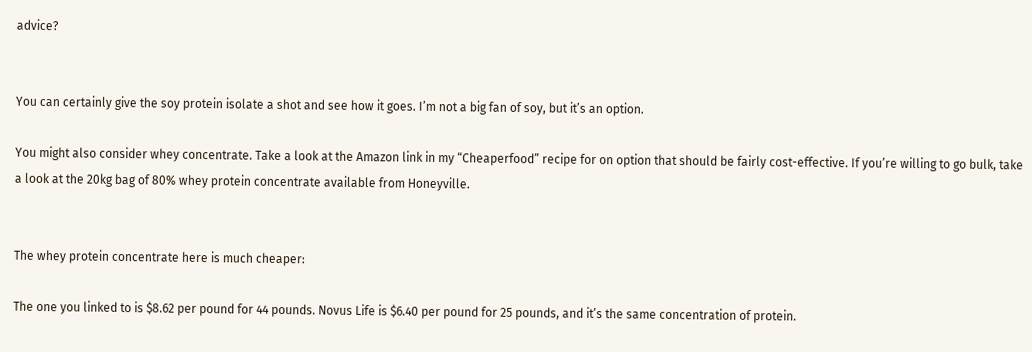advice?


You can certainly give the soy protein isolate a shot and see how it goes. I’m not a big fan of soy, but it’s an option.

You might also consider whey concentrate. Take a look at the Amazon link in my “Cheaperfood” recipe for on option that should be fairly cost-effective. If you’re willing to go bulk, take a look at the 20kg bag of 80% whey protein concentrate available from Honeyville.


The whey protein concentrate here is much cheaper:

The one you linked to is $8.62 per pound for 44 pounds. Novus Life is $6.40 per pound for 25 pounds, and it’s the same concentration of protein.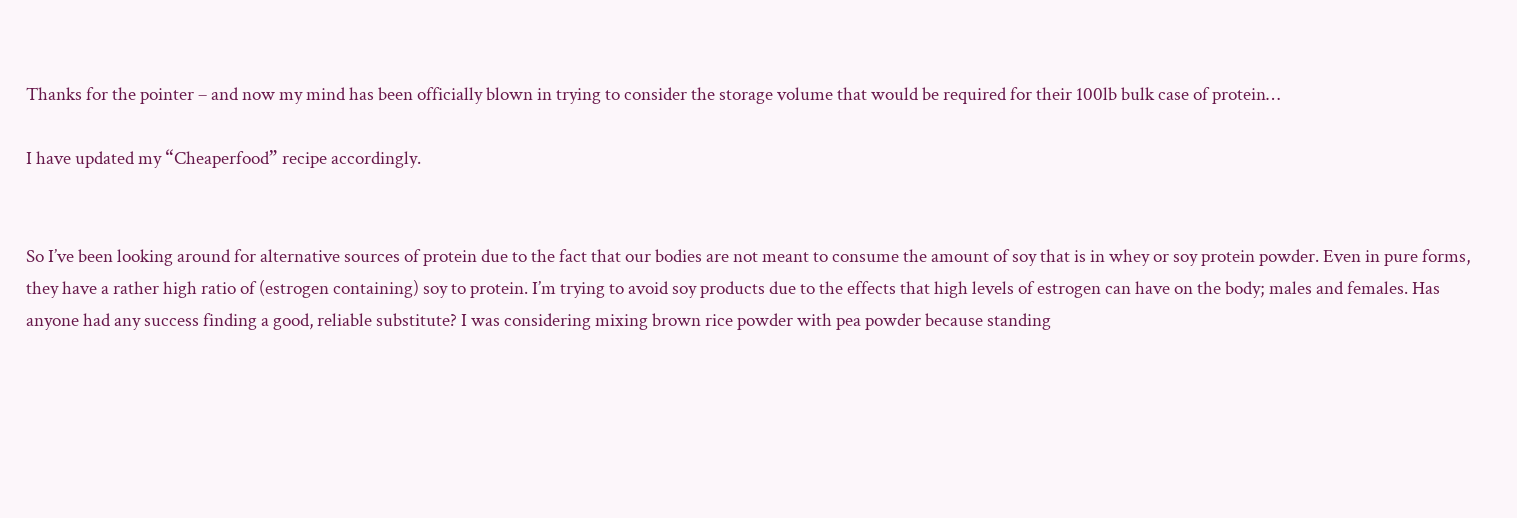Thanks for the pointer – and now my mind has been officially blown in trying to consider the storage volume that would be required for their 100lb bulk case of protein…

I have updated my “Cheaperfood” recipe accordingly.


So I’ve been looking around for alternative sources of protein due to the fact that our bodies are not meant to consume the amount of soy that is in whey or soy protein powder. Even in pure forms, they have a rather high ratio of (estrogen containing) soy to protein. I’m trying to avoid soy products due to the effects that high levels of estrogen can have on the body; males and females. Has anyone had any success finding a good, reliable substitute? I was considering mixing brown rice powder with pea powder because standing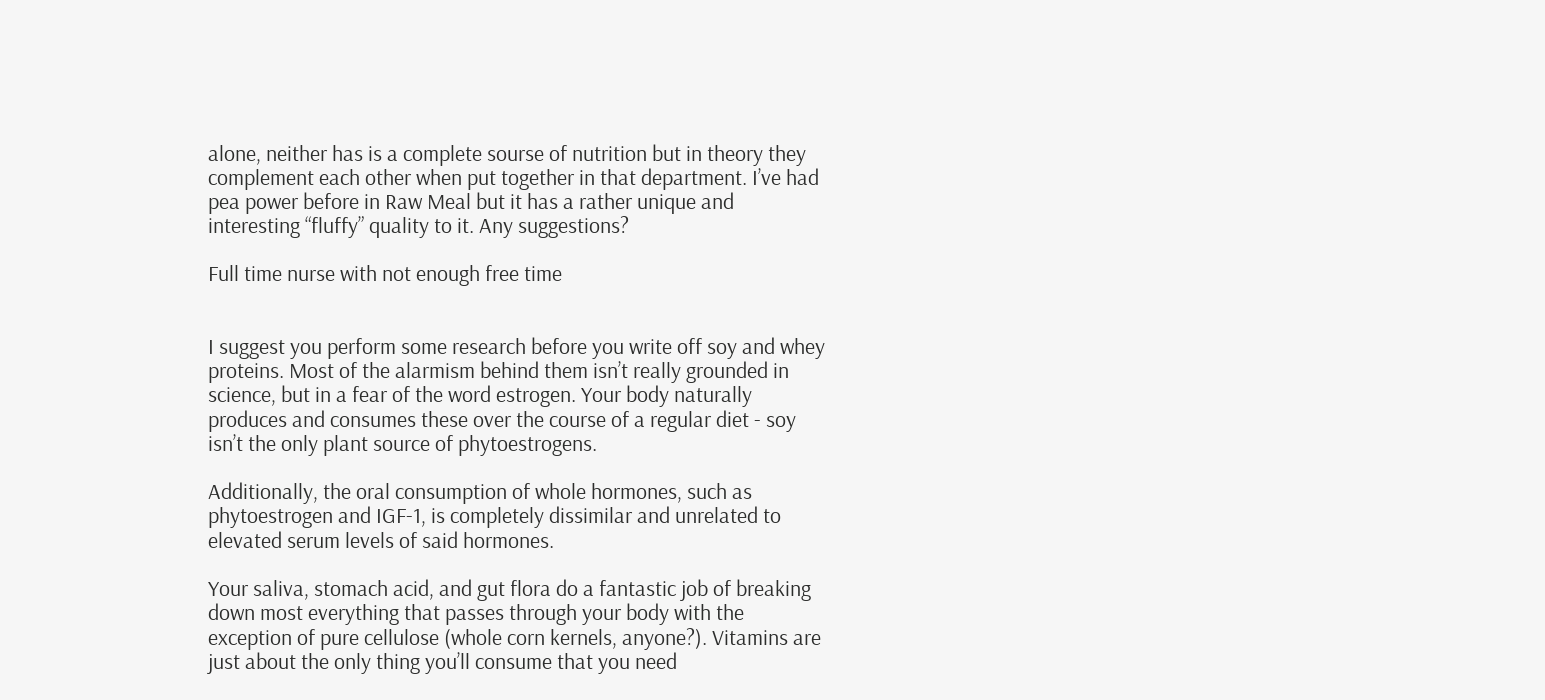alone, neither has is a complete sourse of nutrition but in theory they complement each other when put together in that department. I’ve had pea power before in Raw Meal but it has a rather unique and interesting “fluffy” quality to it. Any suggestions?

Full time nurse with not enough free time


I suggest you perform some research before you write off soy and whey proteins. Most of the alarmism behind them isn’t really grounded in science, but in a fear of the word estrogen. Your body naturally produces and consumes these over the course of a regular diet - soy isn’t the only plant source of phytoestrogens.

Additionally, the oral consumption of whole hormones, such as phytoestrogen and IGF-1, is completely dissimilar and unrelated to elevated serum levels of said hormones.

Your saliva, stomach acid, and gut flora do a fantastic job of breaking down most everything that passes through your body with the exception of pure cellulose (whole corn kernels, anyone?). Vitamins are just about the only thing you’ll consume that you need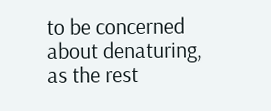to be concerned about denaturing, as the rest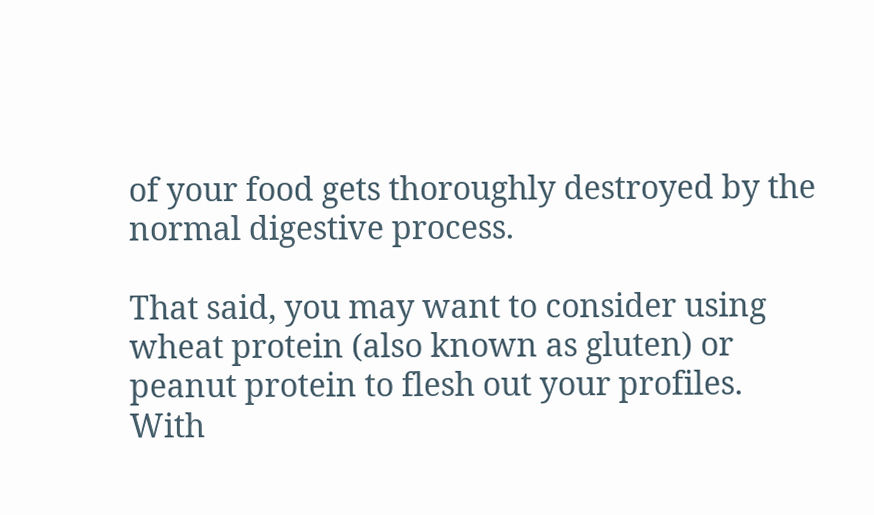of your food gets thoroughly destroyed by the normal digestive process.

That said, you may want to consider using wheat protein (also known as gluten) or peanut protein to flesh out your profiles. With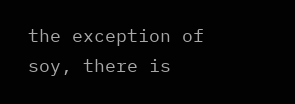the exception of soy, there is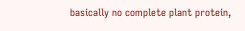basically no complete plant protein,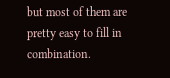but most of them are pretty easy to fill in combination.